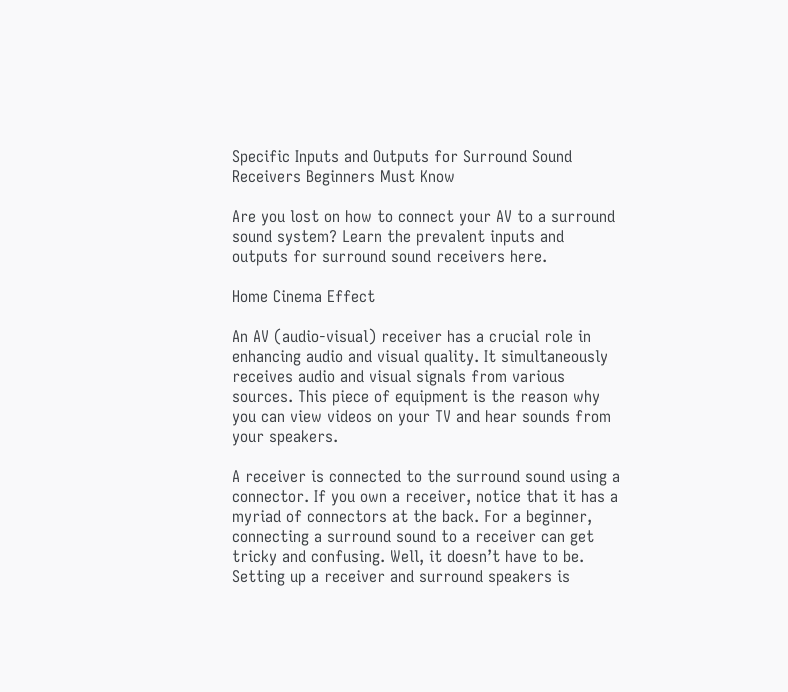Specific Inputs and Outputs for Surround Sound Receivers Beginners Must Know

Are you lost on how to connect your AV to a surround sound system? Learn the prevalent inputs and outputs for surround sound receivers here.

Home Cinema Effect

An AV (audio-visual) receiver has a crucial role in enhancing audio and visual quality. It simultaneously receives audio and visual signals from various sources. This piece of equipment is the reason why you can view videos on your TV and hear sounds from your speakers.

A receiver is connected to the surround sound using a connector. If you own a receiver, notice that it has a myriad of connectors at the back. For a beginner, connecting a surround sound to a receiver can get tricky and confusing. Well, it doesn’t have to be. Setting up a receiver and surround speakers is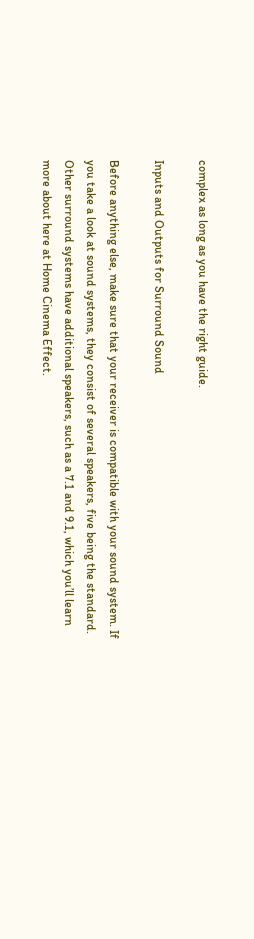complex as long as you have the right guide.

Inputs and Outputs for Surround Sound

Before anything else, make sure that your receiver is compatible with your sound system. If you take a look at sound systems, they consist of several speakers, five being the standard. Other surround systems have additional speakers, such as a 7.1 and 9.1, which you’ll learn more about here at Home Cinema Effect.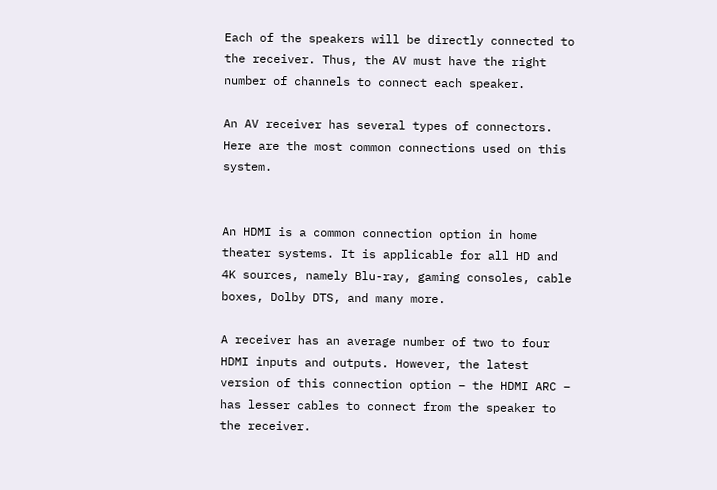Each of the speakers will be directly connected to the receiver. Thus, the AV must have the right number of channels to connect each speaker.

An AV receiver has several types of connectors. Here are the most common connections used on this system.


An HDMI is a common connection option in home theater systems. It is applicable for all HD and 4K sources, namely Blu-ray, gaming consoles, cable boxes, Dolby DTS, and many more.

A receiver has an average number of two to four HDMI inputs and outputs. However, the latest version of this connection option – the HDMI ARC – has lesser cables to connect from the speaker to the receiver.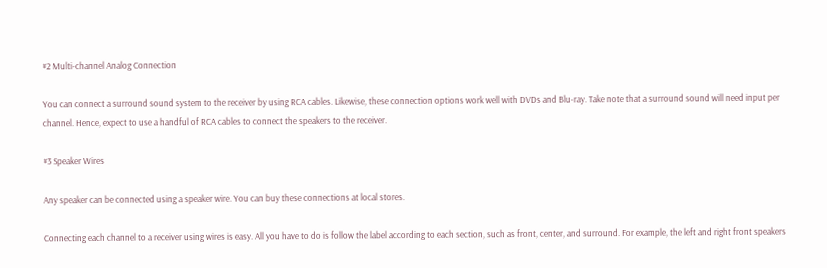#2 Multi-channel Analog Connection

You can connect a surround sound system to the receiver by using RCA cables. Likewise, these connection options work well with DVDs and Blu-ray. Take note that a surround sound will need input per channel. Hence, expect to use a handful of RCA cables to connect the speakers to the receiver.

#3 Speaker Wires

Any speaker can be connected using a speaker wire. You can buy these connections at local stores.

Connecting each channel to a receiver using wires is easy. All you have to do is follow the label according to each section, such as front, center, and surround. For example, the left and right front speakers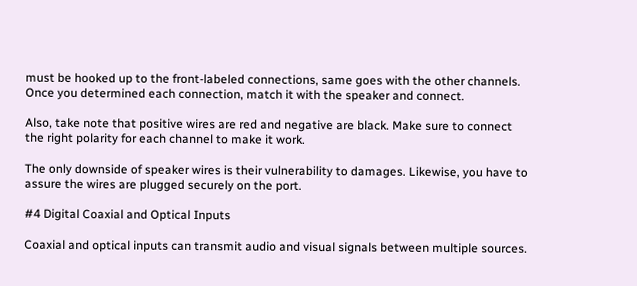must be hooked up to the front-labeled connections, same goes with the other channels. Once you determined each connection, match it with the speaker and connect.

Also, take note that positive wires are red and negative are black. Make sure to connect the right polarity for each channel to make it work.

The only downside of speaker wires is their vulnerability to damages. Likewise, you have to assure the wires are plugged securely on the port.

#4 Digital Coaxial and Optical Inputs

Coaxial and optical inputs can transmit audio and visual signals between multiple sources.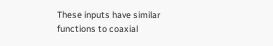These inputs have similar functions to coaxial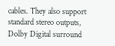cables. They also support standard stereo outputs, Dolby Digital surround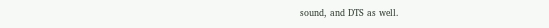sound, and DTS as well.